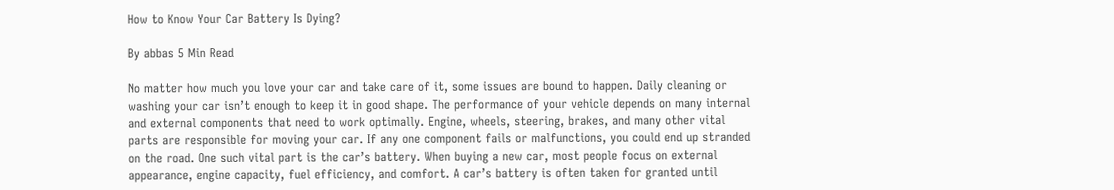How to Know Your Car Battery Is Dying?

By abbas 5 Min Read

No matter how much you love your car and take care of it, some issues are bound to happen. Daily cleaning or washing your car isn’t enough to keep it in good shape. The performance of your vehicle depends on many internal and external components that need to work optimally. Engine, wheels, steering, brakes, and many other vital parts are responsible for moving your car. If any one component fails or malfunctions, you could end up stranded on the road. One such vital part is the car’s battery. When buying a new car, most people focus on external appearance, engine capacity, fuel efficiency, and comfort. A car’s battery is often taken for granted until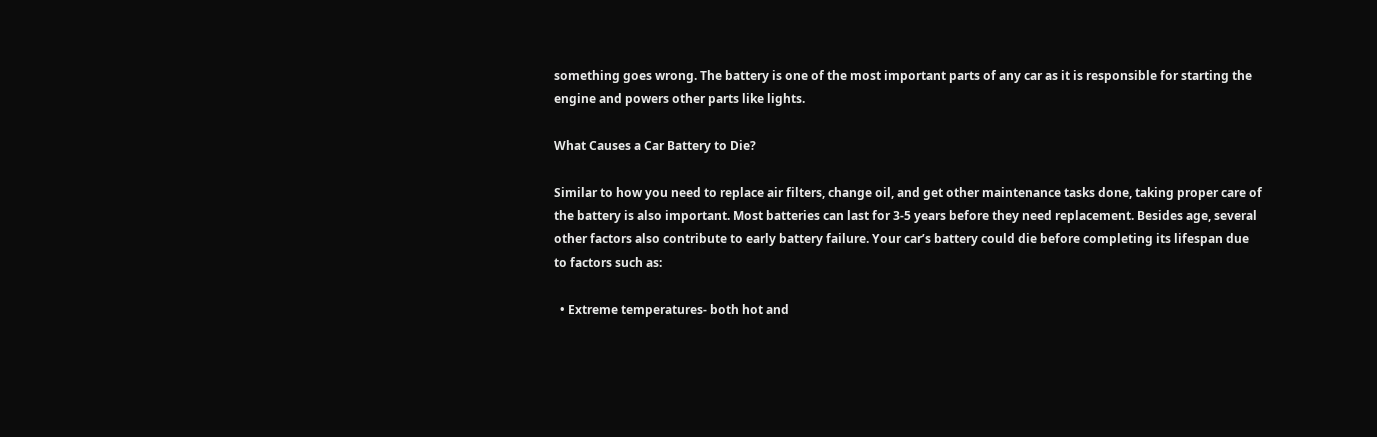something goes wrong. The battery is one of the most important parts of any car as it is responsible for starting the engine and powers other parts like lights.

What Causes a Car Battery to Die?

Similar to how you need to replace air filters, change oil, and get other maintenance tasks done, taking proper care of the battery is also important. Most batteries can last for 3-5 years before they need replacement. Besides age, several other factors also contribute to early battery failure. Your car’s battery could die before completing its lifespan due to factors such as:

  • Extreme temperatures- both hot and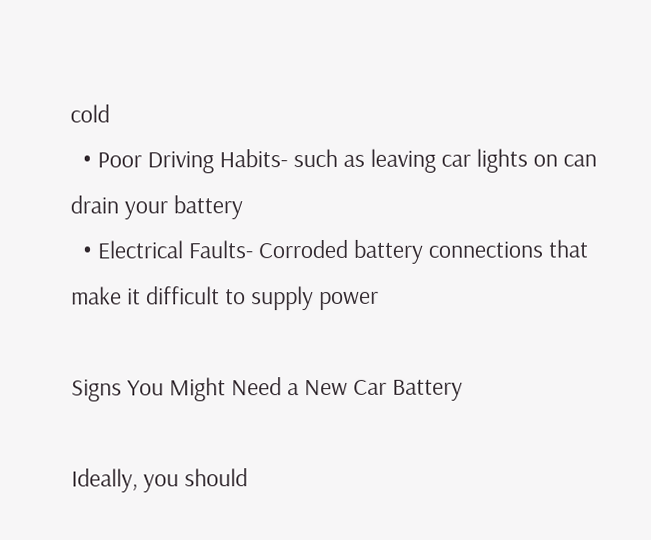cold
  • Poor Driving Habits- such as leaving car lights on can drain your battery
  • Electrical Faults- Corroded battery connections that make it difficult to supply power

Signs You Might Need a New Car Battery

Ideally, you should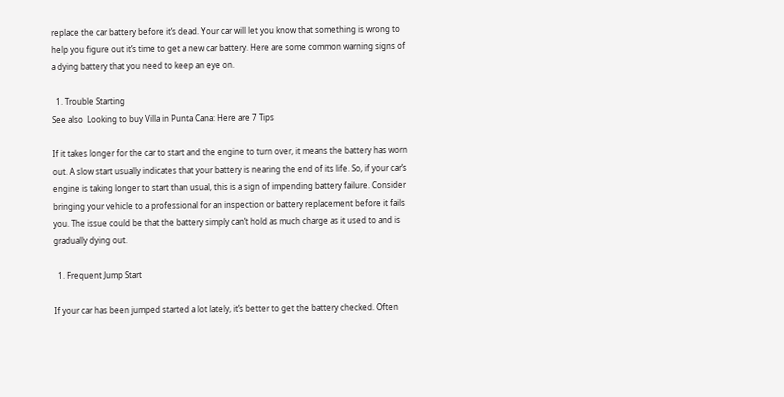replace the car battery before it’s dead. Your car will let you know that something is wrong to help you figure out it’s time to get a new car battery. Here are some common warning signs of a dying battery that you need to keep an eye on.

  1. Trouble Starting
See also  Looking to buy Villa in Punta Cana: Here are 7 Tips

If it takes longer for the car to start and the engine to turn over, it means the battery has worn out. A slow start usually indicates that your battery is nearing the end of its life. So, if your car’s engine is taking longer to start than usual, this is a sign of impending battery failure. Consider bringing your vehicle to a professional for an inspection or battery replacement before it fails you. The issue could be that the battery simply can’t hold as much charge as it used to and is gradually dying out.

  1. Frequent Jump Start

If your car has been jumped started a lot lately, it’s better to get the battery checked. Often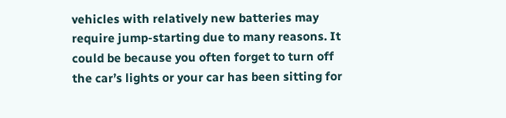vehicles with relatively new batteries may require jump-starting due to many reasons. It could be because you often forget to turn off the car’s lights or your car has been sitting for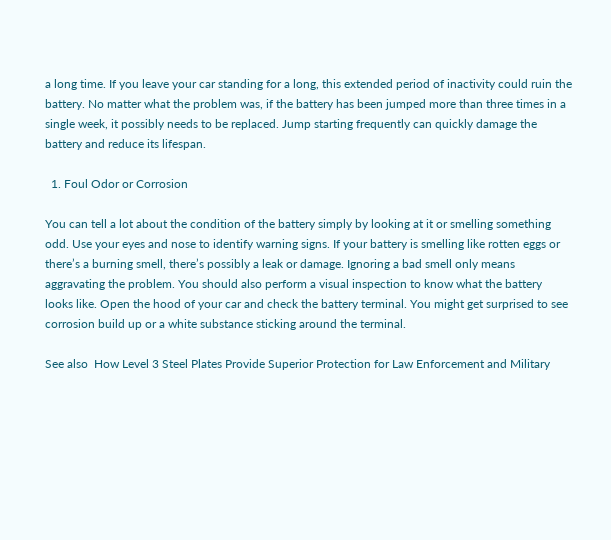a long time. If you leave your car standing for a long, this extended period of inactivity could ruin the battery. No matter what the problem was, if the battery has been jumped more than three times in a single week, it possibly needs to be replaced. Jump starting frequently can quickly damage the battery and reduce its lifespan.

  1. Foul Odor or Corrosion

You can tell a lot about the condition of the battery simply by looking at it or smelling something odd. Use your eyes and nose to identify warning signs. If your battery is smelling like rotten eggs or there’s a burning smell, there’s possibly a leak or damage. Ignoring a bad smell only means aggravating the problem. You should also perform a visual inspection to know what the battery looks like. Open the hood of your car and check the battery terminal. You might get surprised to see corrosion build up or a white substance sticking around the terminal.

See also  How Level 3 Steel Plates Provide Superior Protection for Law Enforcement and Military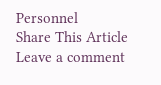Personnel
Share This Article
Leave a comment